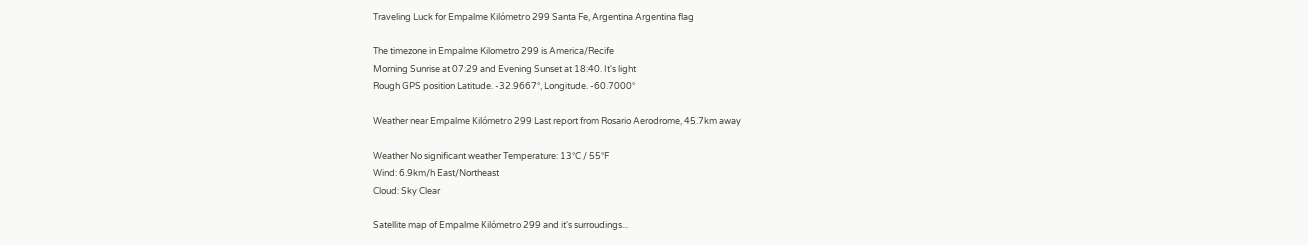Traveling Luck for Empalme Kilómetro 299 Santa Fe, Argentina Argentina flag

The timezone in Empalme Kilometro 299 is America/Recife
Morning Sunrise at 07:29 and Evening Sunset at 18:40. It's light
Rough GPS position Latitude. -32.9667°, Longitude. -60.7000°

Weather near Empalme Kilómetro 299 Last report from Rosario Aerodrome, 45.7km away

Weather No significant weather Temperature: 13°C / 55°F
Wind: 6.9km/h East/Northeast
Cloud: Sky Clear

Satellite map of Empalme Kilómetro 299 and it's surroudings...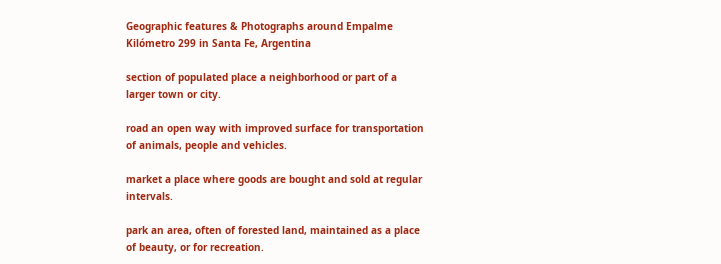Geographic features & Photographs around Empalme Kilómetro 299 in Santa Fe, Argentina

section of populated place a neighborhood or part of a larger town or city.

road an open way with improved surface for transportation of animals, people and vehicles.

market a place where goods are bought and sold at regular intervals.

park an area, often of forested land, maintained as a place of beauty, or for recreation.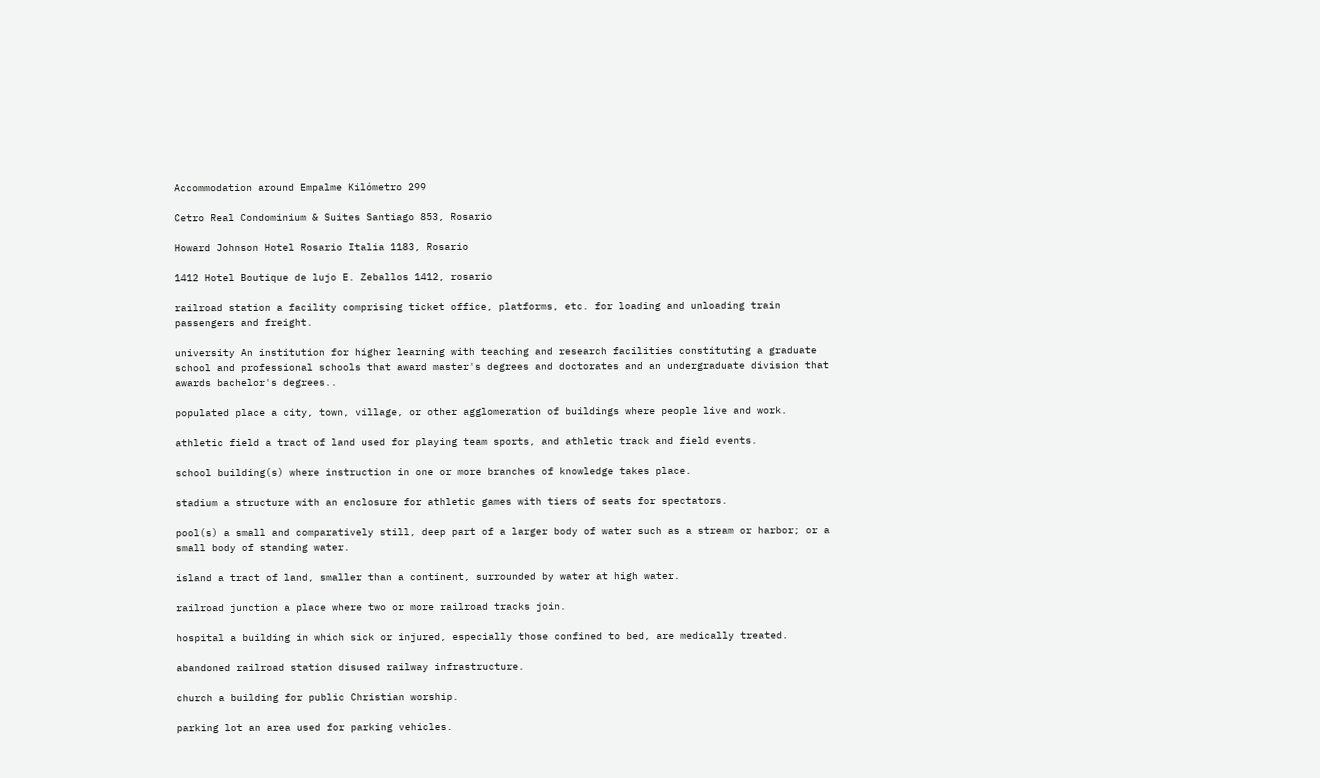Accommodation around Empalme Kilómetro 299

Cetro Real Condominium & Suites Santiago 853, Rosario

Howard Johnson Hotel Rosario Italia 1183, Rosario

1412 Hotel Boutique de lujo E. Zeballos 1412, rosario

railroad station a facility comprising ticket office, platforms, etc. for loading and unloading train passengers and freight.

university An institution for higher learning with teaching and research facilities constituting a graduate school and professional schools that award master's degrees and doctorates and an undergraduate division that awards bachelor's degrees..

populated place a city, town, village, or other agglomeration of buildings where people live and work.

athletic field a tract of land used for playing team sports, and athletic track and field events.

school building(s) where instruction in one or more branches of knowledge takes place.

stadium a structure with an enclosure for athletic games with tiers of seats for spectators.

pool(s) a small and comparatively still, deep part of a larger body of water such as a stream or harbor; or a small body of standing water.

island a tract of land, smaller than a continent, surrounded by water at high water.

railroad junction a place where two or more railroad tracks join.

hospital a building in which sick or injured, especially those confined to bed, are medically treated.

abandoned railroad station disused railway infrastructure.

church a building for public Christian worship.

parking lot an area used for parking vehicles.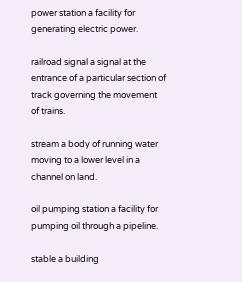power station a facility for generating electric power.

railroad signal a signal at the entrance of a particular section of track governing the movement of trains.

stream a body of running water moving to a lower level in a channel on land.

oil pumping station a facility for pumping oil through a pipeline.

stable a building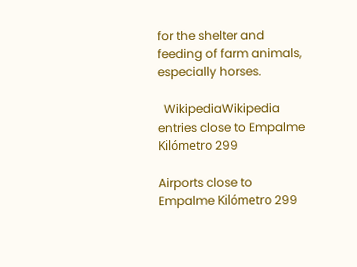for the shelter and feeding of farm animals, especially horses.

  WikipediaWikipedia entries close to Empalme Kilómetro 299

Airports close to Empalme Kilómetro 299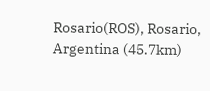Rosario(ROS), Rosario, Argentina (45.7km)